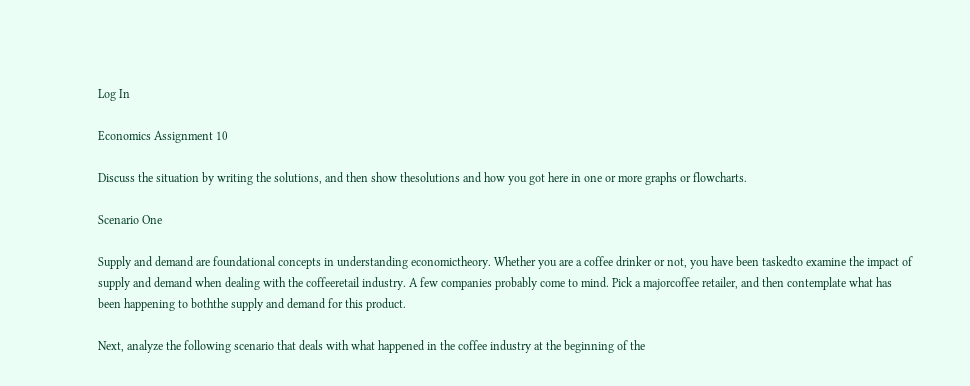Log In

Economics Assignment 10

Discuss the situation by writing the solutions, and then show thesolutions and how you got here in one or more graphs or flowcharts.

Scenario One

Supply and demand are foundational concepts in understanding economictheory. Whether you are a coffee drinker or not, you have been taskedto examine the impact of supply and demand when dealing with the coffeeretail industry. A few companies probably come to mind. Pick a majorcoffee retailer, and then contemplate what has been happening to boththe supply and demand for this product.

Next, analyze the following scenario that deals with what happened in the coffee industry at the beginning of the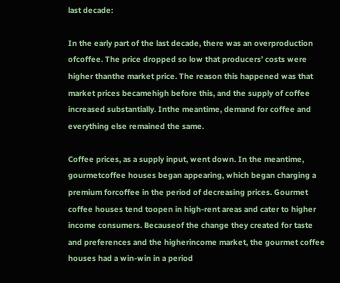last decade:

In the early part of the last decade, there was an overproduction ofcoffee. The price dropped so low that producers’ costs were higher thanthe market price. The reason this happened was that market prices becamehigh before this, and the supply of coffee increased substantially. Inthe meantime, demand for coffee and everything else remained the same.

Coffee prices, as a supply input, went down. In the meantime, gourmetcoffee houses began appearing, which began charging a premium forcoffee in the period of decreasing prices. Gourmet coffee houses tend toopen in high-rent areas and cater to higher income consumers. Becauseof the change they created for taste and preferences and the higherincome market, the gourmet coffee houses had a win-win in a period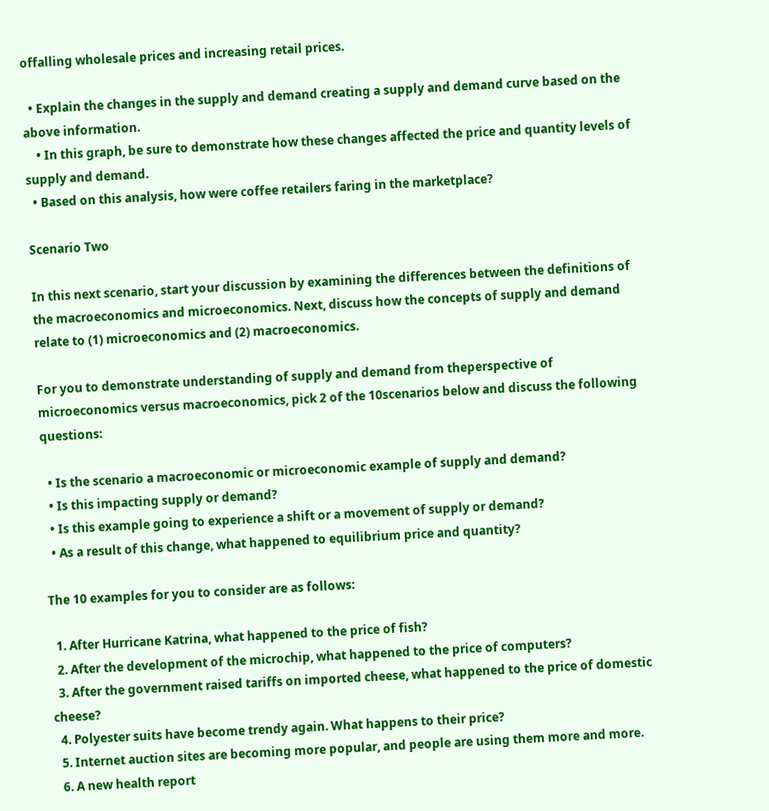offalling wholesale prices and increasing retail prices.

  • Explain the changes in the supply and demand creating a supply and demand curve based on the above information.
    • In this graph, be sure to demonstrate how these changes affected the price and quantity levels of supply and demand.
  • Based on this analysis, how were coffee retailers faring in the marketplace?

Scenario Two

In this next scenario, start your discussion by examining the differences between the definitions of the macroeconomics and microeconomics. Next, discuss how the concepts of supply and demand relate to (1) microeconomics and (2) macroeconomics.

For you to demonstrate understanding of supply and demand from theperspective of microeconomics versus macroeconomics, pick 2 of the 10scenarios below and discuss the following questions:

  • Is the scenario a macroeconomic or microeconomic example of supply and demand?
  • Is this impacting supply or demand?
  • Is this example going to experience a shift or a movement of supply or demand?
  • As a result of this change, what happened to equilibrium price and quantity?

The 10 examples for you to consider are as follows:

  1. After Hurricane Katrina, what happened to the price of fish?
  2. After the development of the microchip, what happened to the price of computers?
  3. After the government raised tariffs on imported cheese, what happened to the price of domestic cheese?
  4. Polyester suits have become trendy again. What happens to their price?
  5. Internet auction sites are becoming more popular, and people are using them more and more.
  6. A new health report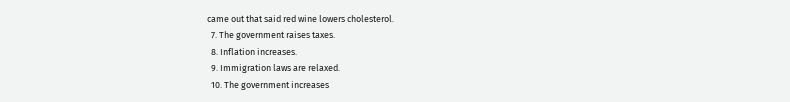came out that said red wine lowers cholesterol.
  7. The government raises taxes.
  8. Inflation increases.
  9. Immigration laws are relaxed.
  10. The government increases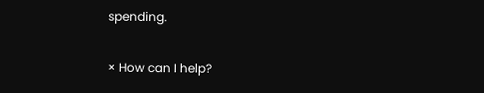spending.

× How can I help?